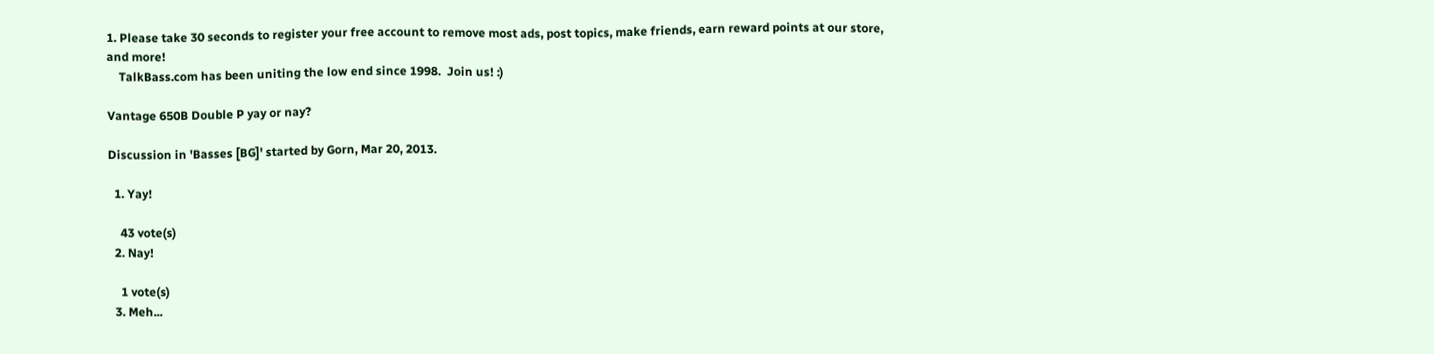1. Please take 30 seconds to register your free account to remove most ads, post topics, make friends, earn reward points at our store, and more!
    TalkBass.com has been uniting the low end since 1998.  Join us! :)

Vantage 650B Double P yay or nay?

Discussion in 'Basses [BG]' started by Gorn, Mar 20, 2013.

  1. Yay!

    43 vote(s)
  2. Nay!

    1 vote(s)
  3. Meh...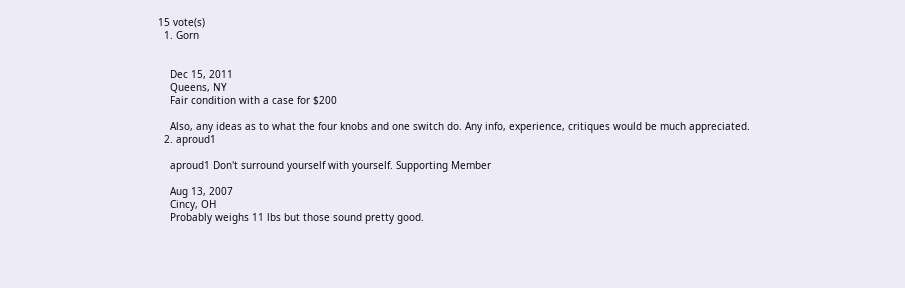15 vote(s)
  1. Gorn


    Dec 15, 2011
    Queens, NY
    Fair condition with a case for $200

    Also, any ideas as to what the four knobs and one switch do. Any info, experience, critiques would be much appreciated.
  2. aproud1

    aproud1 Don't surround yourself with yourself. Supporting Member

    Aug 13, 2007
    Cincy, OH
    Probably weighs 11 lbs but those sound pretty good.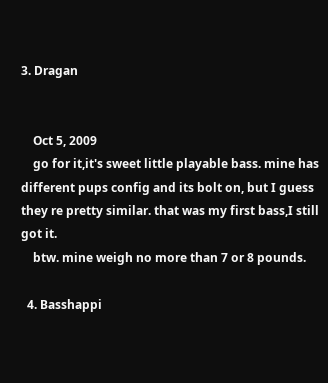3. Dragan


    Oct 5, 2009
    go for it,it's sweet little playable bass. mine has different pups config and its bolt on, but I guess they re pretty similar. that was my first bass,I still got it.
    btw. mine weigh no more than 7 or 8 pounds.

  4. Basshappi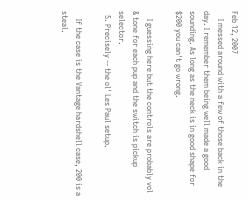Feb 12, 2007
    I messed around with a few of those back in the day. I remember them being well made a good sounding. As long as the neck is in good shape for $200 you can't go wrong.

    I guessing here but the controls are probably vol & tone for each pup and the switch is pickup selector.
  5. Precisely -- the ol' Les Paul setup.

    If the case is the Vantage hardshell case, 200 is a steal.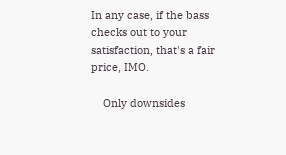In any case, if the bass checks out to your satisfaction, that's a fair price, IMO.

    Only downsides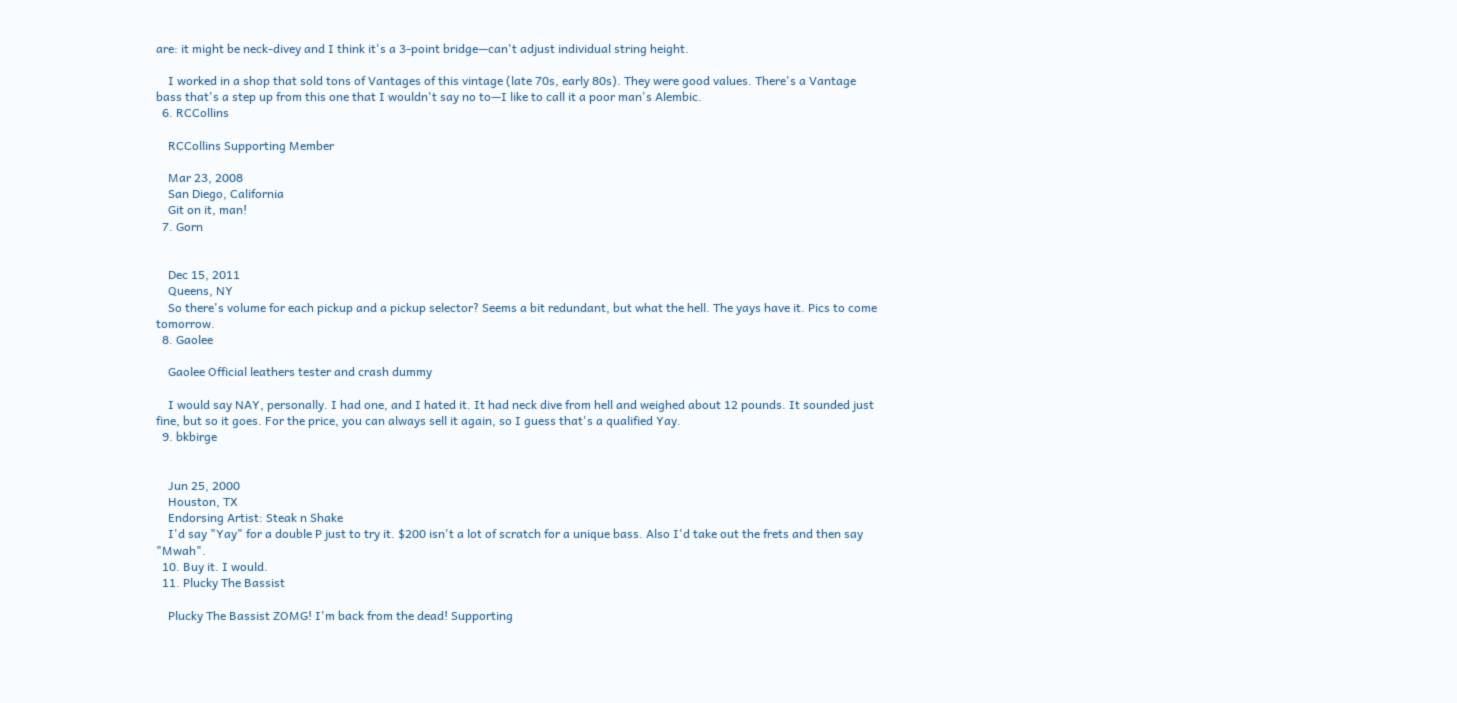are: it might be neck-divey and I think it's a 3-point bridge—can't adjust individual string height.

    I worked in a shop that sold tons of Vantages of this vintage (late 70s, early 80s). They were good values. There's a Vantage bass that's a step up from this one that I wouldn't say no to—I like to call it a poor man's Alembic.
  6. RCCollins

    RCCollins Supporting Member

    Mar 23, 2008
    San Diego, California
    Git on it, man!
  7. Gorn


    Dec 15, 2011
    Queens, NY
    So there's volume for each pickup and a pickup selector? Seems a bit redundant, but what the hell. The yays have it. Pics to come tomorrow.
  8. Gaolee

    Gaolee Official leathers tester and crash dummy

    I would say NAY, personally. I had one, and I hated it. It had neck dive from hell and weighed about 12 pounds. It sounded just fine, but so it goes. For the price, you can always sell it again, so I guess that's a qualified Yay.
  9. bkbirge


    Jun 25, 2000
    Houston, TX
    Endorsing Artist: Steak n Shake
    I'd say "Yay" for a double P just to try it. $200 isn't a lot of scratch for a unique bass. Also I'd take out the frets and then say "Mwah".
  10. Buy it. I would.
  11. Plucky The Bassist

    Plucky The Bassist ZOMG! I'm back from the dead! Supporting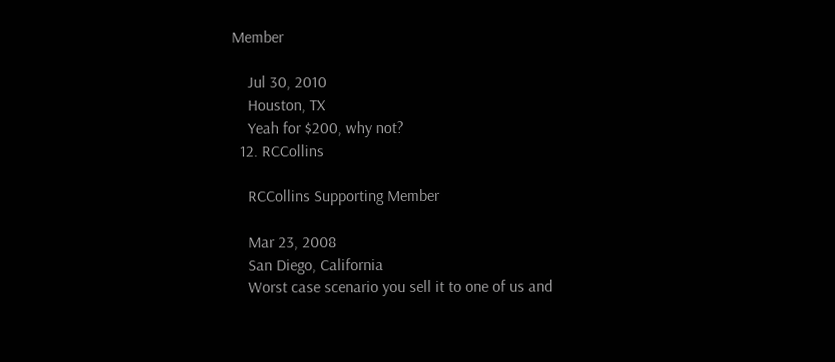Member

    Jul 30, 2010
    Houston, TX
    Yeah for $200, why not?
  12. RCCollins

    RCCollins Supporting Member

    Mar 23, 2008
    San Diego, California
    Worst case scenario you sell it to one of us and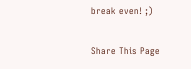break even! ;)

Share This Page